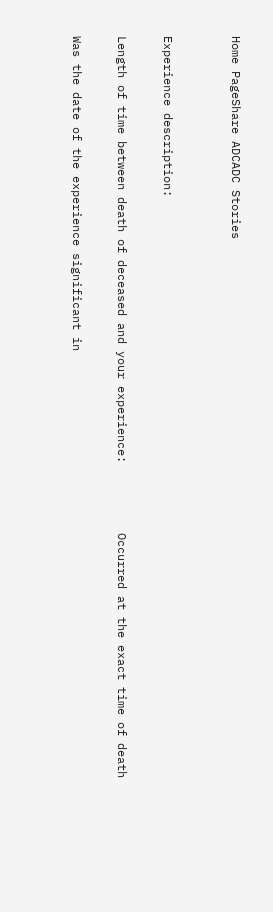Home PageShare ADCADC Stories


Experience description:

Length of time between death of deceased and your experience:          Occurred at the exact time of death

Was the date of the experience significant in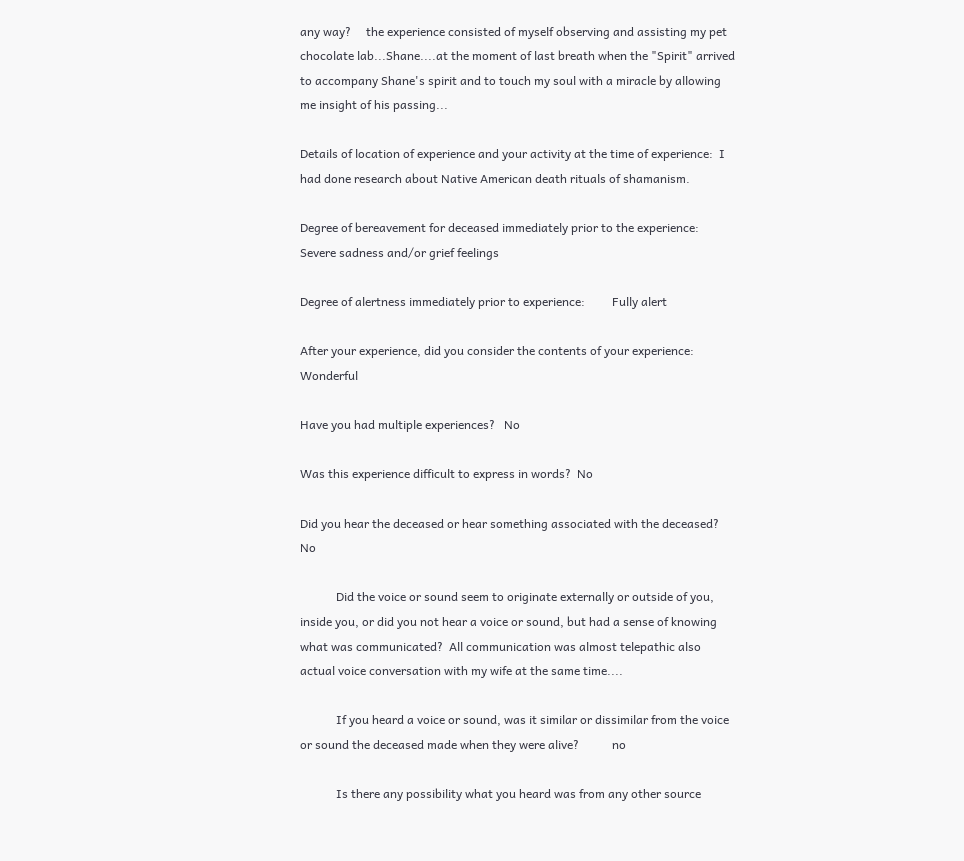any way?     the experience consisted of myself observing and assisting my pet chocolate lab...Shane....at the moment of last breath when the "Spirit" arrived to accompany Shane's spirit and to touch my soul with a miracle by allowing me insight of his passing...

Details of location of experience and your activity at the time of experience:  I had done research about Native American death rituals of shamanism.

Degree of bereavement for deceased immediately prior to the experience:     Severe sadness and/or grief feelings

Degree of alertness immediately prior to experience:         Fully alert

After your experience, did you consider the contents of your experience:       Wonderful

Have you had multiple experiences?   No

Was this experience difficult to express in words?  No

Did you hear the deceased or hear something associated with the deceased?          No

            Did the voice or sound seem to originate externally or outside of you, inside you, or did you not hear a voice or sound, but had a sense of knowing what was communicated?  All communication was almost telepathic also actual voice conversation with my wife at the same time....

            If you heard a voice or sound, was it similar or dissimilar from the voice or sound the deceased made when they were alive?           no

            Is there any possibility what you heard was from any other source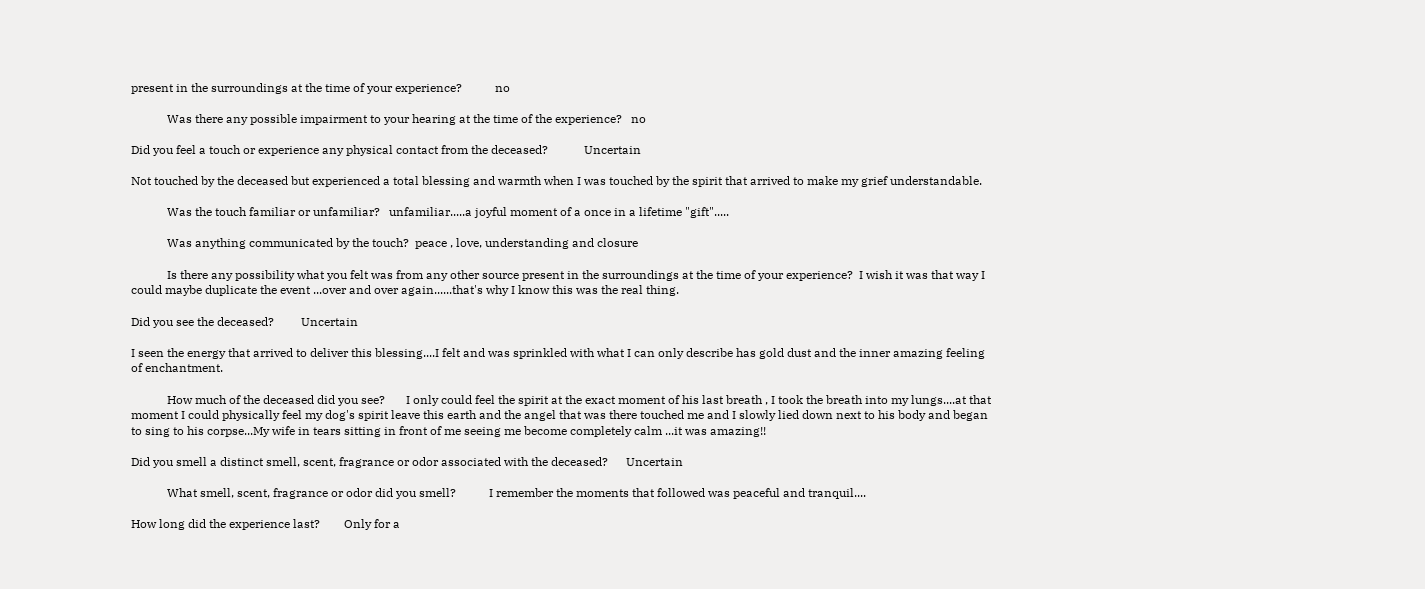present in the surroundings at the time of your experience?           no

            Was there any possible impairment to your hearing at the time of the experience?   no

Did you feel a touch or experience any physical contact from the deceased?            Uncertain

Not touched by the deceased but experienced a total blessing and warmth when I was touched by the spirit that arrived to make my grief understandable.

            Was the touch familiar or unfamiliar?   unfamiliar.....a joyful moment of a once in a lifetime "gift".....

            Was anything communicated by the touch?  peace , love, understanding and closure

            Is there any possibility what you felt was from any other source present in the surroundings at the time of your experience?  I wish it was that way I could maybe duplicate the event ...over and over again......that's why I know this was the real thing.

Did you see the deceased?         Uncertain

I seen the energy that arrived to deliver this blessing....I felt and was sprinkled with what I can only describe has gold dust and the inner amazing feeling of enchantment.

            How much of the deceased did you see?       I only could feel the spirit at the exact moment of his last breath , I took the breath into my lungs....at that moment I could physically feel my dog's spirit leave this earth and the angel that was there touched me and I slowly lied down next to his body and began to sing to his corpse...My wife in tears sitting in front of me seeing me become completely calm ...it was amazing!!

Did you smell a distinct smell, scent, fragrance or odor associated with the deceased?      Uncertain

            What smell, scent, fragrance or odor did you smell?           I remember the moments that followed was peaceful and tranquil....

How long did the experience last?        Only for a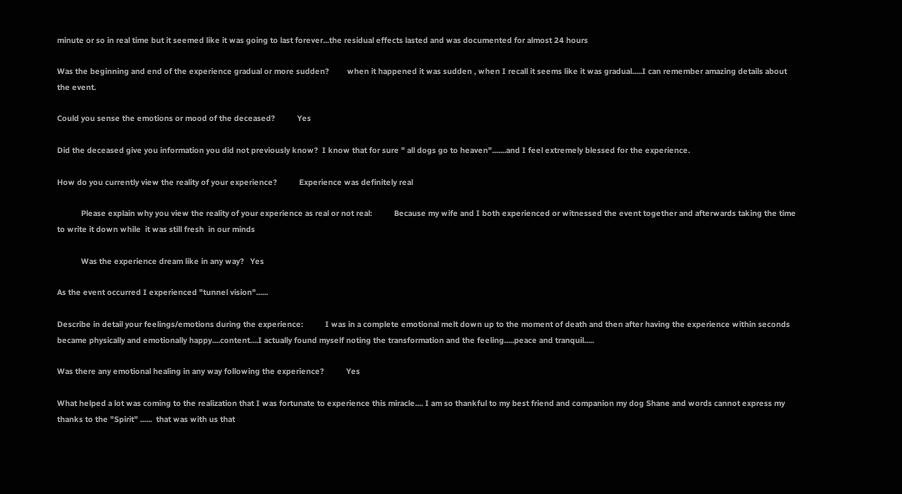minute or so in real time but it seemed like it was going to last forever...the residual effects lasted and was documented for almost 24 hours

Was the beginning and end of the experience gradual or more sudden?         when it happened it was sudden , when I recall it seems like it was gradual.....I can remember amazing details about the event.

Could you sense the emotions or mood of the deceased?           Yes

Did the deceased give you information you did not previously know?  I know that for sure " all dogs go to heaven".......and I feel extremely blessed for the experience.

How do you currently view the reality of your experience?           Experience was definitely real

            Please explain why you view the reality of your experience as real or not real:           Because my wife and I both experienced or witnessed the event together and afterwards taking the time to write it down while  it was still fresh  in our minds

            Was the experience dream like in any way?   Yes

As the event occurred I experienced "tunnel vision"......

Describe in detail your feelings/emotions during the experience:           I was in a complete emotional melt down up to the moment of death and then after having the experience within seconds became physically and emotionally happy....content....I actually found myself noting the transformation and the feeling.....peace and tranquil.....

Was there any emotional healing in any way following the experience?           Yes

What helped a lot was coming to the realization that I was fortunate to experience this miracle.... I am so thankful to my best friend and companion my dog Shane and words cannot express my thanks to the "Spirit" ......  that was with us that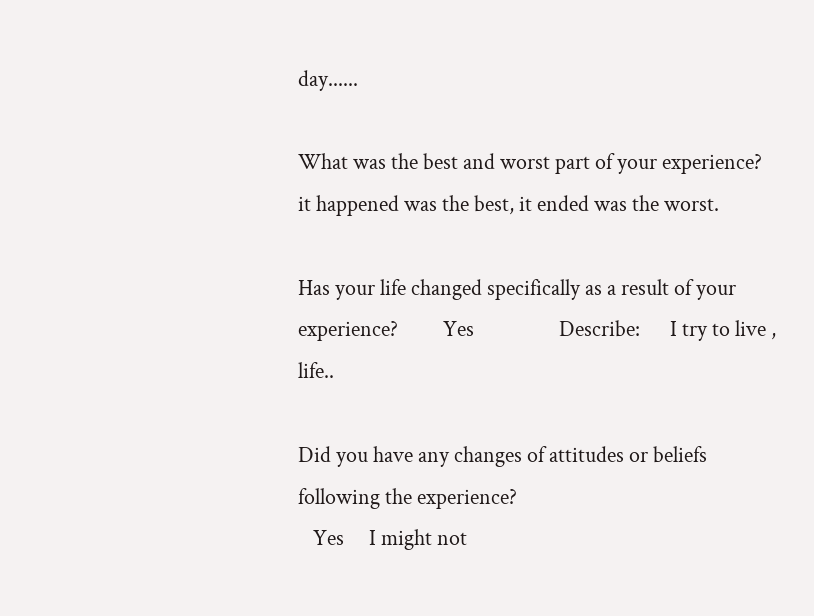day......

What was the best and worst part of your experience?      it happened was the best, it ended was the worst.

Has your life changed specifically as a result of your experience?         Yes                 Describe:      I try to live , life..

Did you have any changes of attitudes or beliefs following the experience?
   Yes     I might not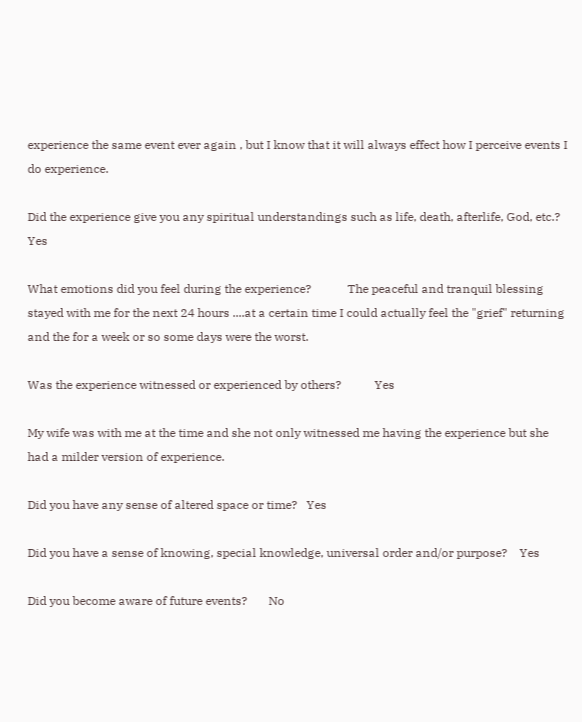experience the same event ever again , but I know that it will always effect how I perceive events I do experience.

Did the experience give you any spiritual understandings such as life, death, afterlife, God, etc.?            Yes

What emotions did you feel during the experience?            The peaceful and tranquil blessing stayed with me for the next 24 hours ....at a certain time I could actually feel the "grief" returning and the for a week or so some days were the worst.

Was the experience witnessed or experienced by others?           Yes

My wife was with me at the time and she not only witnessed me having the experience but she had a milder version of experience.

Did you have any sense of altered space or time?   Yes

Did you have a sense of knowing, special knowledge, universal order and/or purpose?    Yes

Did you become aware of future events?       No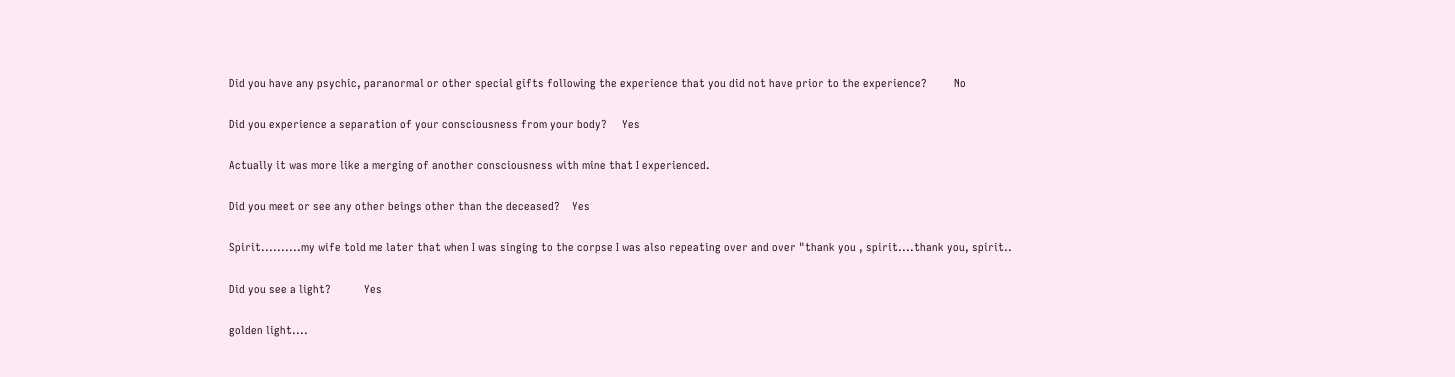Did you have any psychic, paranormal or other special gifts following the experience that you did not have prior to the experience?         No

Did you experience a separation of your consciousness from your body?     Yes

Actually it was more like a merging of another consciousness with mine that I experienced.

Did you meet or see any other beings other than the deceased?    Yes

Spirit..........my wife told me later that when I was singing to the corpse I was also repeating over and over "thank you , spirit....thank you, spirit..

Did you see a light?           Yes

golden light....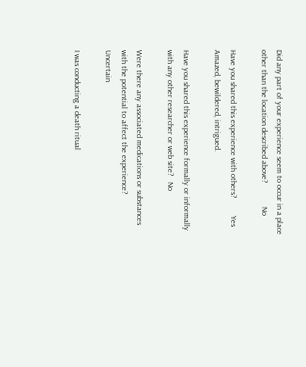Did any part of your experience seem to occur in a place other than the location described above?            No

Have you shared this experience with others?         Yes     Amazed, bewildered, intrigued.

Have you shared this experience formally or informally with any other researcher or web site?   No

Were there any associated medications or substances with the potential to affect the experience?            Uncertain

I was conducting a death ritual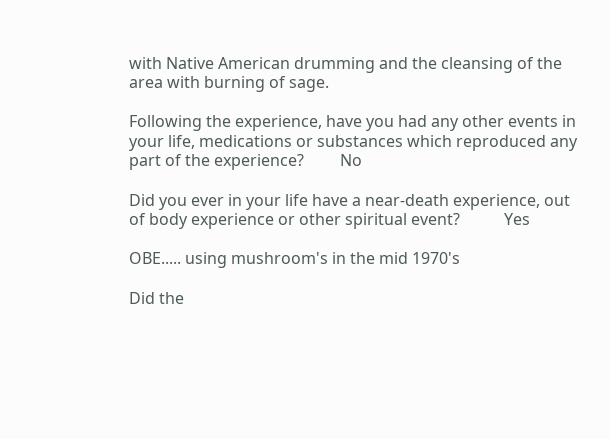with Native American drumming and the cleansing of the area with burning of sage.

Following the experience, have you had any other events in your life, medications or substances which reproduced any part of the experience?         No

Did you ever in your life have a near-death experience, out of body experience or other spiritual event?           Yes

OBE..... using mushroom's in the mid 1970's

Did the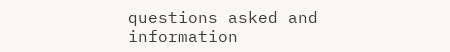questions asked and information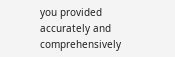you provided accurately and comprehensively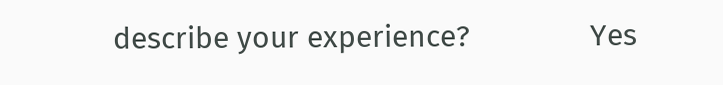describe your experience?               Yes